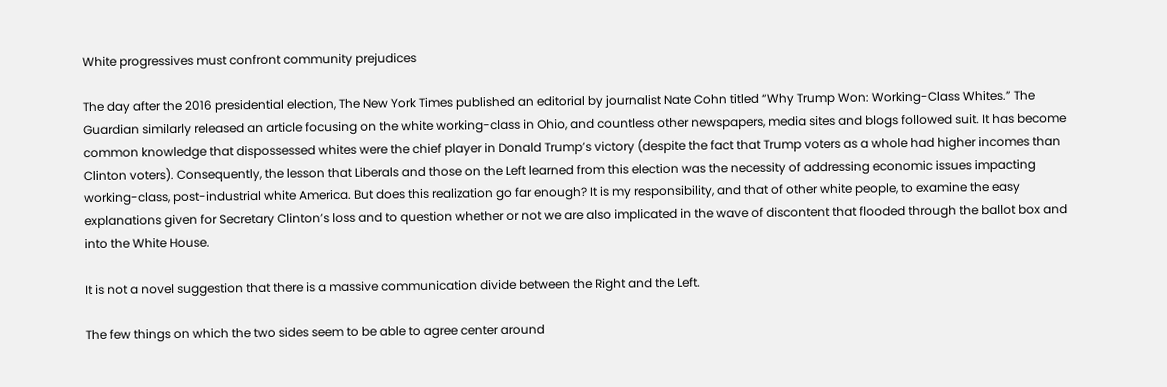White progressives must confront community prejudices

The day after the 2016 presidential election, The New York Times published an editorial by journalist Nate Cohn titled “Why Trump Won: Working-Class Whites.” The Guardian similarly released an article focusing on the white working-class in Ohio, and countless other newspapers, media sites and blogs followed suit. It has become common knowledge that dispossessed whites were the chief player in Donald Trump’s victory (despite the fact that Trump voters as a whole had higher incomes than Clinton voters). Consequently, the lesson that Liberals and those on the Left learned from this election was the necessity of addressing economic issues impacting working-class, post-industrial white America. But does this realization go far enough? It is my responsibility, and that of other white people, to examine the easy explanations given for Secretary Clinton’s loss and to question whether or not we are also implicated in the wave of discontent that flooded through the ballot box and into the White House.

It is not a novel suggestion that there is a massive communication divide between the Right and the Left.

The few things on which the two sides seem to be able to agree center around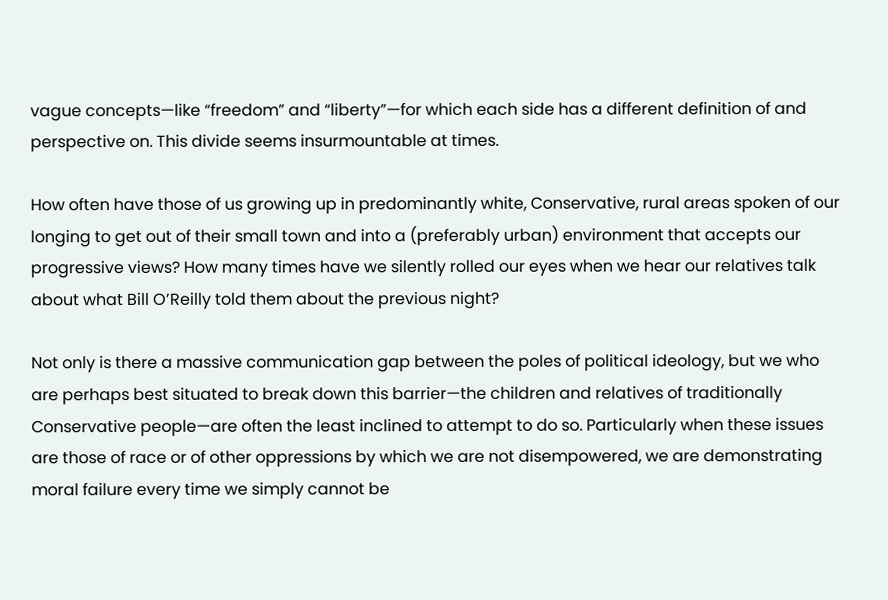vague concepts—like “freedom” and “liberty”—for which each side has a different definition of and perspective on. This divide seems insurmountable at times.

How often have those of us growing up in predominantly white, Conservative, rural areas spoken of our longing to get out of their small town and into a (preferably urban) environment that accepts our progressive views? How many times have we silently rolled our eyes when we hear our relatives talk about what Bill O’Reilly told them about the previous night?

Not only is there a massive communication gap between the poles of political ideology, but we who are perhaps best situated to break down this barrier—the children and relatives of traditionally Conservative people—are often the least inclined to attempt to do so. Particularly when these issues are those of race or of other oppressions by which we are not disempowered, we are demonstrating moral failure every time we simply cannot be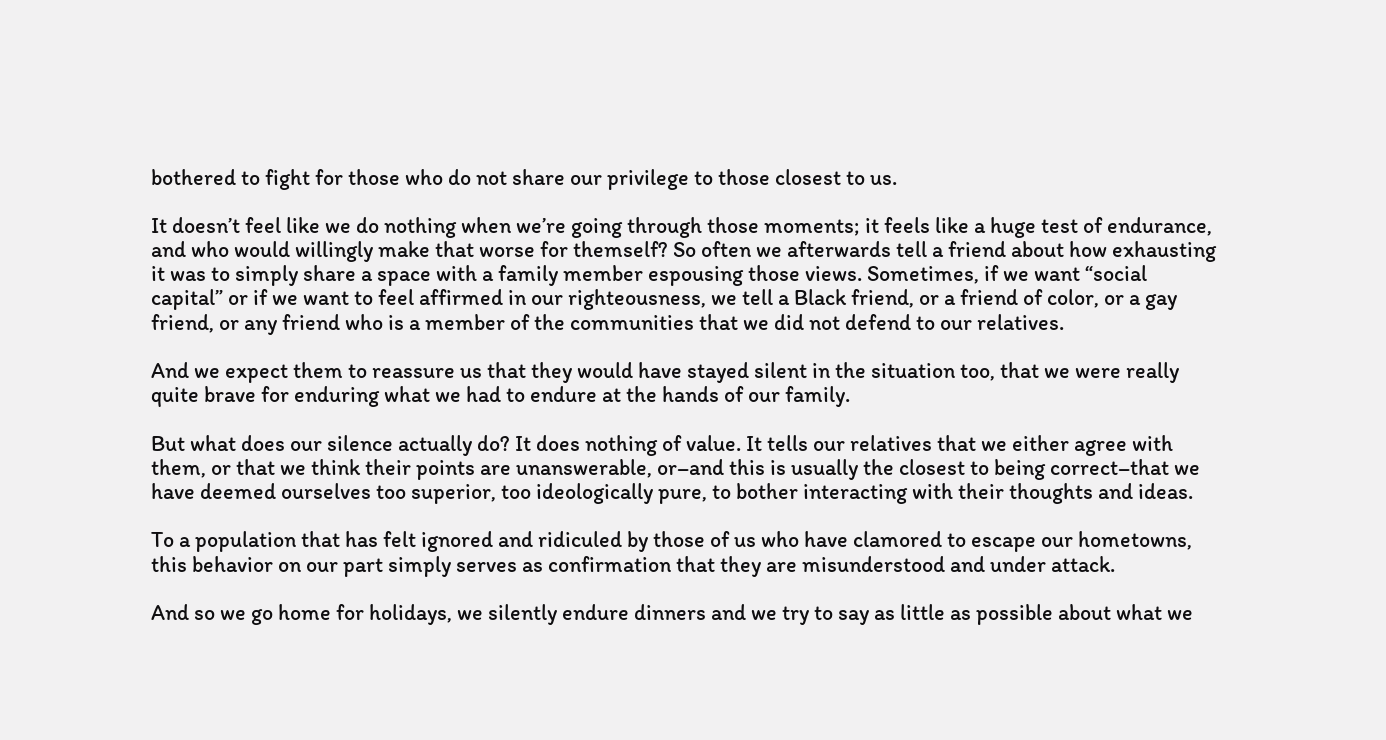bothered to fight for those who do not share our privilege to those closest to us.

It doesn’t feel like we do nothing when we’re going through those moments; it feels like a huge test of endurance, and who would willingly make that worse for themself? So often we afterwards tell a friend about how exhausting it was to simply share a space with a family member espousing those views. Sometimes, if we want “social capital” or if we want to feel affirmed in our righteousness, we tell a Black friend, or a friend of color, or a gay friend, or any friend who is a member of the communities that we did not defend to our relatives.

And we expect them to reassure us that they would have stayed silent in the situation too, that we were really quite brave for enduring what we had to endure at the hands of our family.

But what does our silence actually do? It does nothing of value. It tells our relatives that we either agree with them, or that we think their points are unanswerable, or–and this is usually the closest to being correct–that we have deemed ourselves too superior, too ideologically pure, to bother interacting with their thoughts and ideas.

To a population that has felt ignored and ridiculed by those of us who have clamored to escape our hometowns, this behavior on our part simply serves as confirmation that they are misunderstood and under attack.

And so we go home for holidays, we silently endure dinners and we try to say as little as possible about what we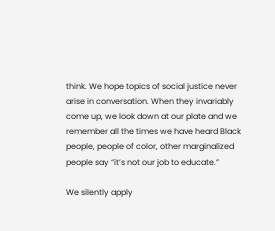think. We hope topics of social justice never arise in conversation. When they invariably come up, we look down at our plate and we remember all the times we have heard Black people, people of color, other marginalized people say “it’s not our job to educate.”

We silently apply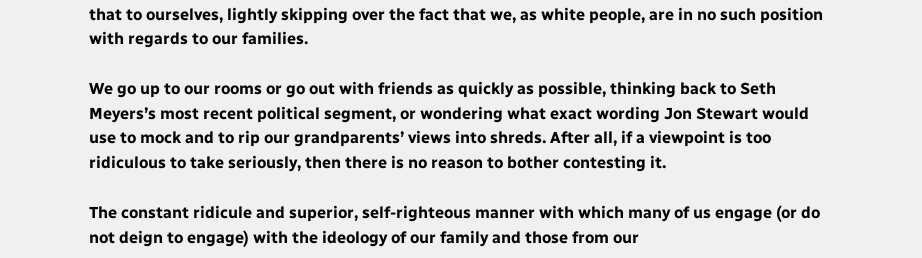that to ourselves, lightly skipping over the fact that we, as white people, are in no such position with regards to our families.

We go up to our rooms or go out with friends as quickly as possible, thinking back to Seth Meyers’s most recent political segment, or wondering what exact wording Jon Stewart would use to mock and to rip our grandparents’ views into shreds. After all, if a viewpoint is too ridiculous to take seriously, then there is no reason to bother contesting it.

The constant ridicule and superior, self-righteous manner with which many of us engage (or do not deign to engage) with the ideology of our family and those from our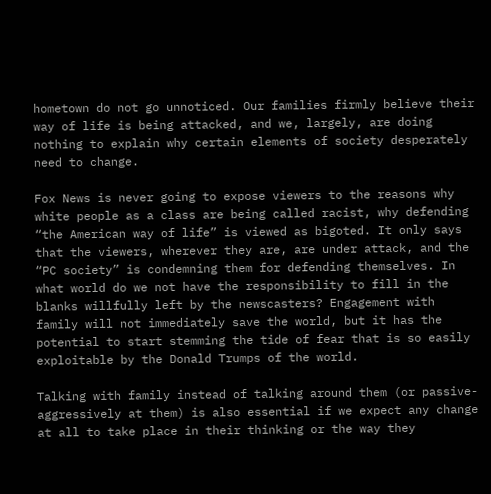hometown do not go unnoticed. Our families firmly believe their way of life is being attacked, and we, largely, are doing nothing to explain why certain elements of society desperately need to change.

Fox News is never going to expose viewers to the reasons why white people as a class are being called racist, why defending “the American way of life” is viewed as bigoted. It only says that the viewers, wherever they are, are under attack, and the “PC society” is condemning them for defending themselves. In what world do we not have the responsibility to fill in the blanks willfully left by the newscasters? Engagement with family will not immediately save the world, but it has the potential to start stemming the tide of fear that is so easily exploitable by the Donald Trumps of the world.

Talking with family instead of talking around them (or passive-aggressively at them) is also essential if we expect any change at all to take place in their thinking or the way they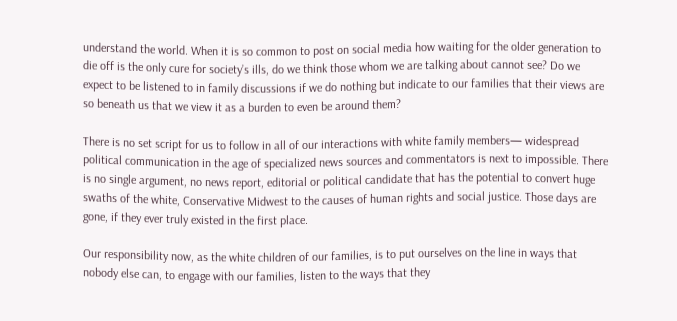understand the world. When it is so common to post on social media how waiting for the older generation to die off is the only cure for society’s ills, do we think those whom we are talking about cannot see? Do we expect to be listened to in family discussions if we do nothing but indicate to our families that their views are so beneath us that we view it as a burden to even be around them?

There is no set script for us to follow in all of our interactions with white family members— widespread political communication in the age of specialized news sources and commentators is next to impossible. There is no single argument, no news report, editorial or political candidate that has the potential to convert huge swaths of the white, Conservative Midwest to the causes of human rights and social justice. Those days are gone, if they ever truly existed in the first place.

Our responsibility now, as the white children of our families, is to put ourselves on the line in ways that nobody else can, to engage with our families, listen to the ways that they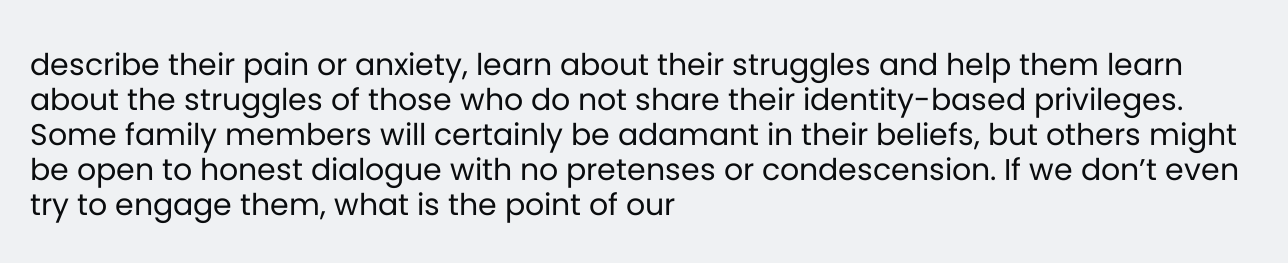describe their pain or anxiety, learn about their struggles and help them learn about the struggles of those who do not share their identity-based privileges. Some family members will certainly be adamant in their beliefs, but others might be open to honest dialogue with no pretenses or condescension. If we don’t even try to engage them, what is the point of our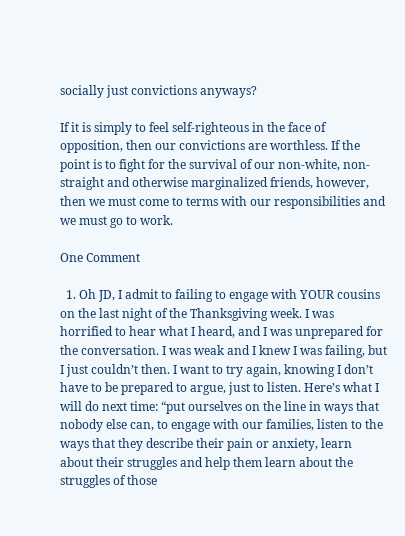socially just convictions anyways?

If it is simply to feel self-righteous in the face of opposition, then our convictions are worthless. If the point is to fight for the survival of our non-white, non-straight and otherwise marginalized friends, however, then we must come to terms with our responsibilities and we must go to work.

One Comment

  1. Oh JD, I admit to failing to engage with YOUR cousins on the last night of the Thanksgiving week. I was horrified to hear what I heard, and I was unprepared for the conversation. I was weak and I knew I was failing, but I just couldn’t then. I want to try again, knowing I don’t have to be prepared to argue, just to listen. Here’s what I will do next time: “put ourselves on the line in ways that nobody else can, to engage with our families, listen to the ways that they describe their pain or anxiety, learn about their struggles and help them learn about the struggles of those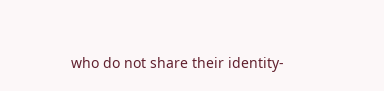who do not share their identity-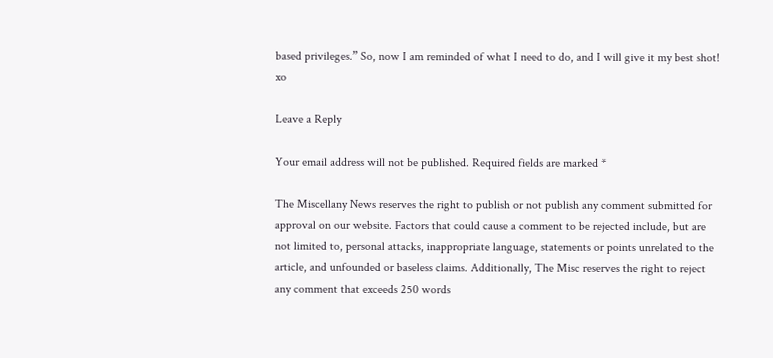based privileges.” So, now I am reminded of what I need to do, and I will give it my best shot! xo

Leave a Reply

Your email address will not be published. Required fields are marked *

The Miscellany News reserves the right to publish or not publish any comment submitted for approval on our website. Factors that could cause a comment to be rejected include, but are not limited to, personal attacks, inappropriate language, statements or points unrelated to the article, and unfounded or baseless claims. Additionally, The Misc reserves the right to reject any comment that exceeds 250 words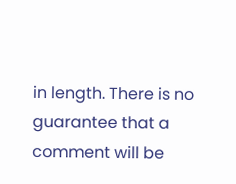in length. There is no guarantee that a comment will be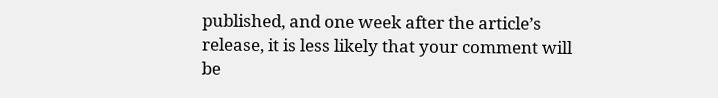published, and one week after the article’s release, it is less likely that your comment will be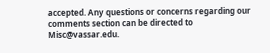accepted. Any questions or concerns regarding our comments section can be directed to Misc@vassar.edu.